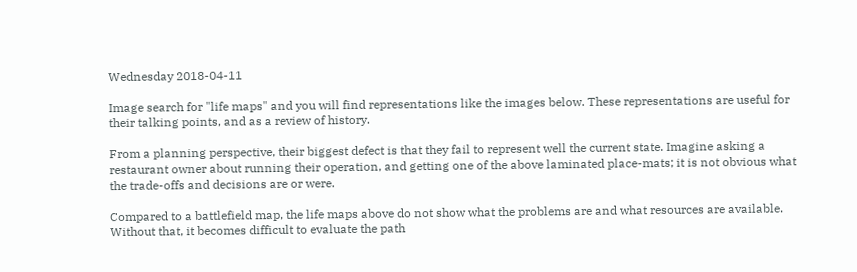Wednesday 2018-04-11

Image search for "life maps" and you will find representations like the images below. These representations are useful for their talking points, and as a review of history.

From a planning perspective, their biggest defect is that they fail to represent well the current state. Imagine asking a restaurant owner about running their operation, and getting one of the above laminated place-mats; it is not obvious what the trade-offs and decisions are or were.

Compared to a battlefield map, the life maps above do not show what the problems are and what resources are available. Without that, it becomes difficult to evaluate the path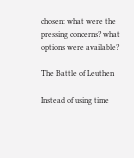chosen: what were the pressing concerns? what options were available?

The Battle of Leuthen

Instead of using time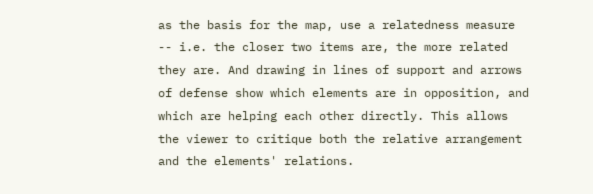as the basis for the map, use a relatedness measure -- i.e. the closer two items are, the more related they are. And drawing in lines of support and arrows of defense show which elements are in opposition, and which are helping each other directly. This allows the viewer to critique both the relative arrangement and the elements' relations.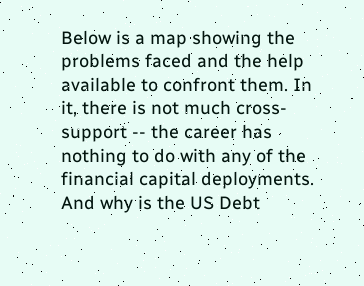Below is a map showing the problems faced and the help available to confront them. In it, there is not much cross-support -- the career has nothing to do with any of the financial capital deployments. And why is the US Debt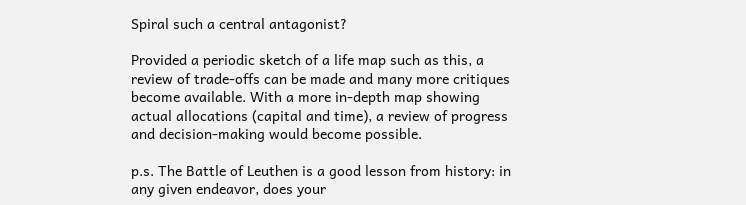Spiral such a central antagonist?

Provided a periodic sketch of a life map such as this, a review of trade-offs can be made and many more critiques become available. With a more in-depth map showing actual allocations (capital and time), a review of progress and decision-making would become possible.

p.s. The Battle of Leuthen is a good lesson from history: in any given endeavor, does your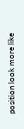position look more like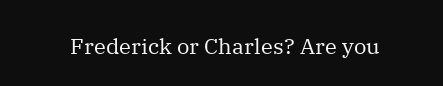Frederick or Charles? Are you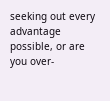seeking out every advantage possible, or are you over-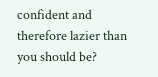confident and therefore lazier than you should be?